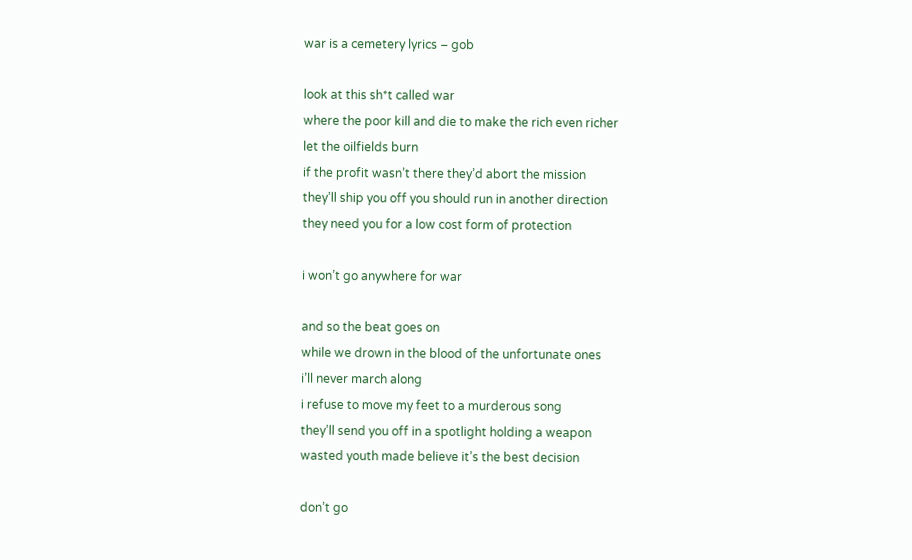war is a cemetery lyrics – gob

look at this sh*t called war
where the poor kill and die to make the rich even richer
let the oilfields burn
if the profit wasn’t there they’d abort the mission
they’ll ship you off you should run in another direction
they need you for a low cost form of protection

i won’t go anywhere for war

and so the beat goes on
while we drown in the blood of the unfortunate ones
i’ll never march along
i refuse to move my feet to a murderous song
they’ll send you off in a spotlight holding a weapon
wasted youth made believe it’s the best decision

don’t go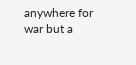anywhere for war but a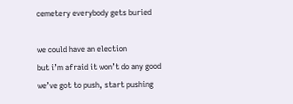cemetery everybody gets buried

we could have an election
but i’m afraid it won’t do any good
we’ve got to push, start pushing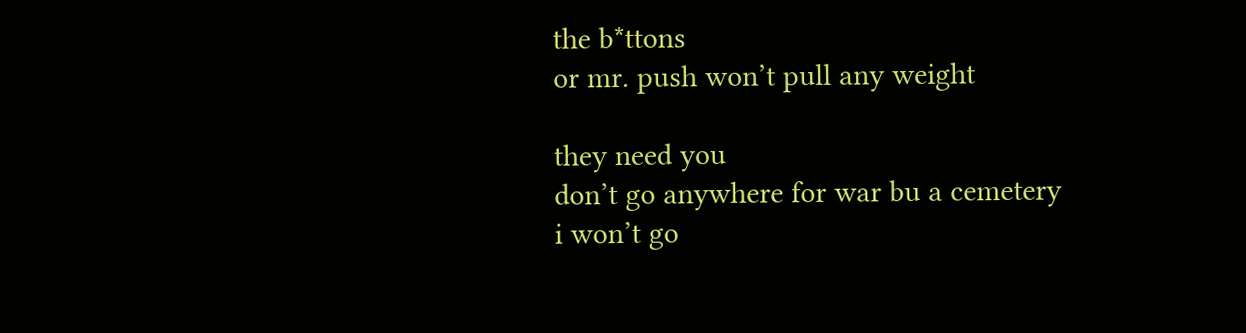the b*ttons
or mr. push won’t pull any weight

they need you
don’t go anywhere for war bu a cemetery
i won’t go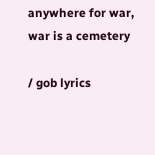anywhere for war, war is a cemetery

/ gob lyrics